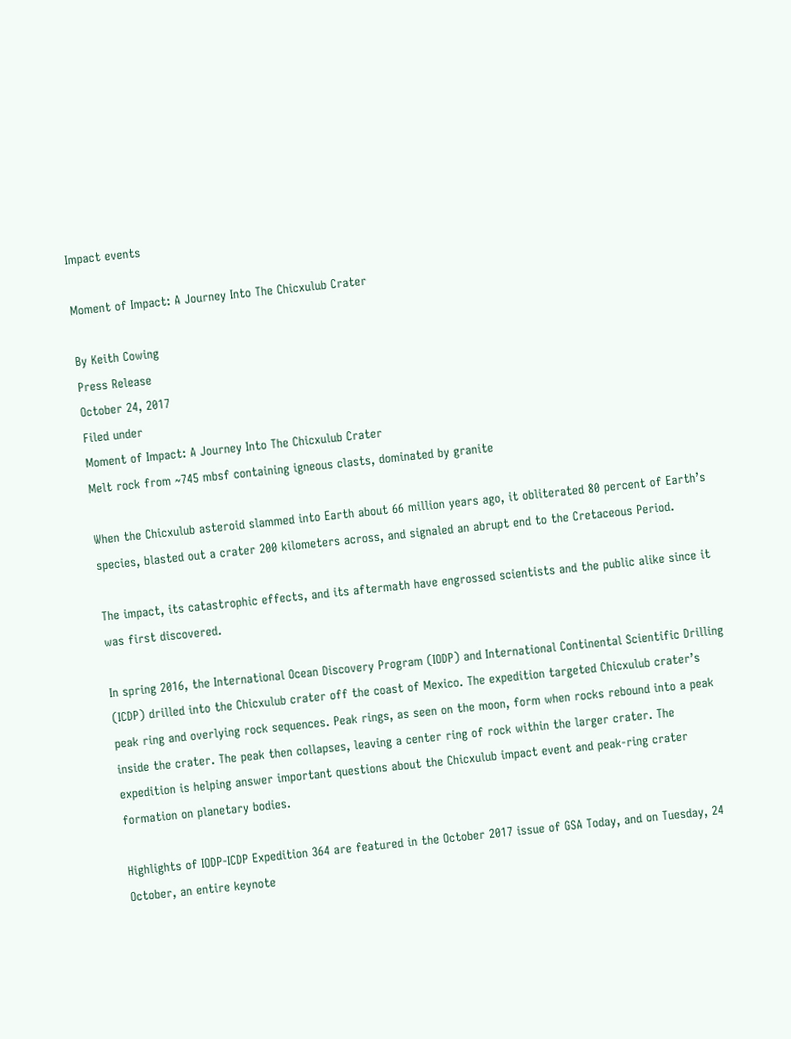Impact events

Moment of Impact: A Journey Into The Chicxulub Crater

By Keith Cowing
Press Release
October 24, 2017
Filed under
Moment of Impact: A Journey Into The Chicxulub Crater
Melt rock from ~745 mbsf containing igneous clasts, dominated by granite

When the Chicxulub asteroid slammed into Earth about 66 million years ago, it obliterated 80 percent of Earth’s species, blasted out a crater 200 kilometers across, and signaled an abrupt end to the Cretaceous Period.

The impact, its catastrophic effects, and its aftermath have engrossed scientists and the public alike since it was first discovered.

In spring 2016, the International Ocean Discovery Program (IODP) and International Continental Scientific Drilling (ICDP) drilled into the Chicxulub crater off the coast of Mexico. The expedition targeted Chicxulub crater’s peak ring and overlying rock sequences. Peak rings, as seen on the moon, form when rocks rebound into a peak inside the crater. The peak then collapses, leaving a center ring of rock within the larger crater. The expedition is helping answer important questions about the Chicxulub impact event and peak-ring crater formation on planetary bodies.

Highlights of IODP-ICDP Expedition 364 are featured in the October 2017 issue of GSA Today, and on Tuesday, 24 October, an entire keynote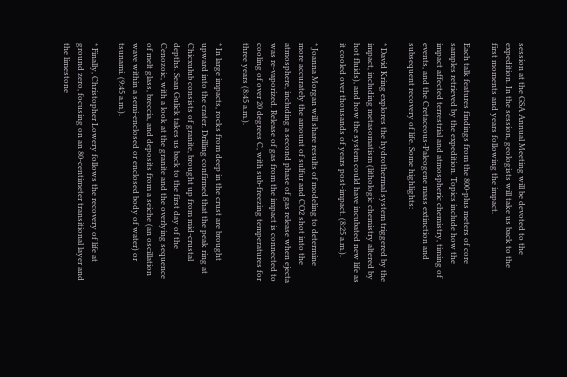session at the GSA Annual Meeting will be devoted to the expedition. In the session, geologists will take us back to the first moments and years following the impact.

Each talk features findings from the 800-plus meters of core samples retrieved by the expedition. Topics include how the impact affected terrestrial and atmospheric chemistry, timing of events, and the Cretaceous-Paleogene mass extinction and subsequent recovery of life. Some highlights:

* David Kring explores the hydrothermal system triggered by the impact, including metasomatism (lithologic chemistry altered by hot fluids), and how the system could have incubated new life as it cooled over thousands of years post-impact. (8:25 a.m.).

* Joanna Morgan will share results of modeling to determine more accurately the amount of sulfur and CO2 shot into the atmosphere, including a second phase of gas release when ejecta was re-vaporized. Release of gas from the impact is connected to cooling of over 20 degrees C, with sub-freezing temperatures for three years (8:45 a.m.).

* In large impacts, rocks from deep in the crust are brought upward into the crater. Drilling confirmed that the peak ring at Chicxulub consists of granite, brought up from mid-crustal depths. Sean Gulick takes us back to the first day of the Cenozoic, with a look at the granite and the overlying sequence of melt glass, breccia, and deposits from a seiche (an oscillation wave within a semi-enclosed or enclosed body of water) or tsunami. (9:45 a.m.).

* Finally, Christopher Lowery follows the recovery of life at ground zero, focusing on an 80-centimeter transitional layer and the limestone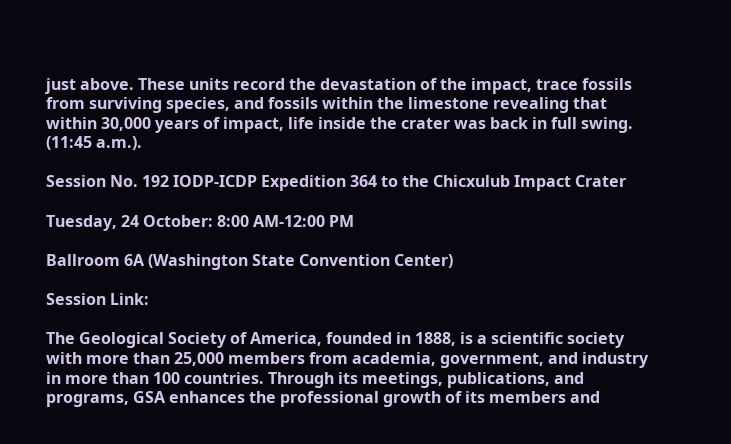just above. These units record the devastation of the impact, trace fossils from surviving species, and fossils within the limestone revealing that within 30,000 years of impact, life inside the crater was back in full swing. (11:45 a.m.).

Session No. 192 IODP-ICDP Expedition 364 to the Chicxulub Impact Crater

Tuesday, 24 October: 8:00 AM-12:00 PM

Ballroom 6A (Washington State Convention Center)

Session Link:

The Geological Society of America, founded in 1888, is a scientific society with more than 25,000 members from academia, government, and industry in more than 100 countries. Through its meetings, publications, and programs, GSA enhances the professional growth of its members and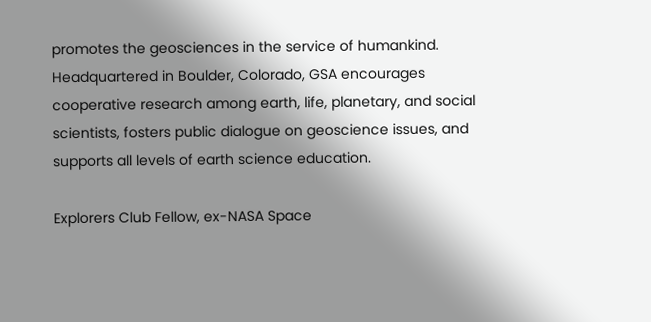promotes the geosciences in the service of humankind. Headquartered in Boulder, Colorado, GSA encourages cooperative research among earth, life, planetary, and social scientists, fosters public dialogue on geoscience issues, and supports all levels of earth science education.

Explorers Club Fellow, ex-NASA Space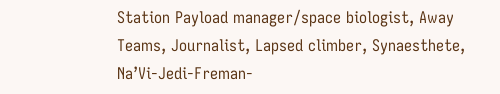Station Payload manager/space biologist, Away Teams, Journalist, Lapsed climber, Synaesthete, Na’Vi-Jedi-Freman-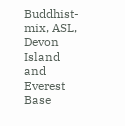Buddhist-mix, ASL, Devon Island and Everest Base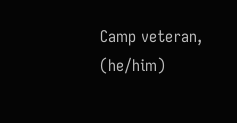Camp veteran, (he/him)